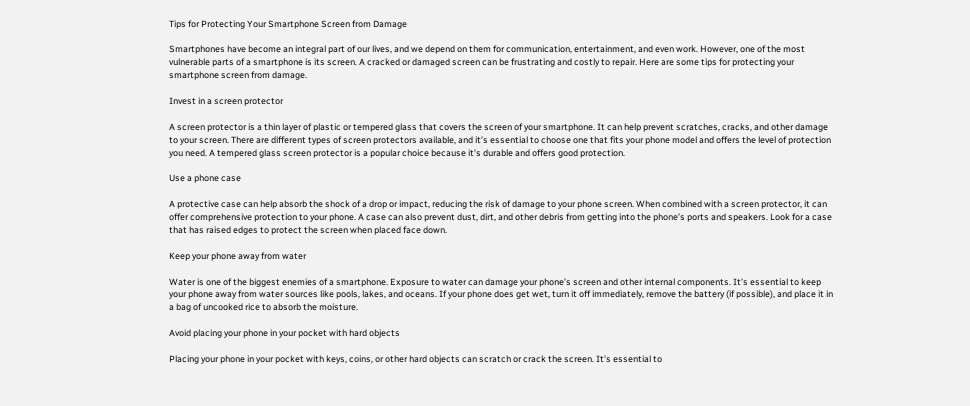Tips for Protecting Your Smartphone Screen from Damage

Smartphones have become an integral part of our lives, and we depend on them for communication, entertainment, and even work. However, one of the most vulnerable parts of a smartphone is its screen. A cracked or damaged screen can be frustrating and costly to repair. Here are some tips for protecting your smartphone screen from damage.

Invest in a screen protector

A screen protector is a thin layer of plastic or tempered glass that covers the screen of your smartphone. It can help prevent scratches, cracks, and other damage to your screen. There are different types of screen protectors available, and it’s essential to choose one that fits your phone model and offers the level of protection you need. A tempered glass screen protector is a popular choice because it’s durable and offers good protection.

Use a phone case

A protective case can help absorb the shock of a drop or impact, reducing the risk of damage to your phone screen. When combined with a screen protector, it can offer comprehensive protection to your phone. A case can also prevent dust, dirt, and other debris from getting into the phone’s ports and speakers. Look for a case that has raised edges to protect the screen when placed face down.

Keep your phone away from water

Water is one of the biggest enemies of a smartphone. Exposure to water can damage your phone’s screen and other internal components. It’s essential to keep your phone away from water sources like pools, lakes, and oceans. If your phone does get wet, turn it off immediately, remove the battery (if possible), and place it in a bag of uncooked rice to absorb the moisture.

Avoid placing your phone in your pocket with hard objects

Placing your phone in your pocket with keys, coins, or other hard objects can scratch or crack the screen. It’s essential to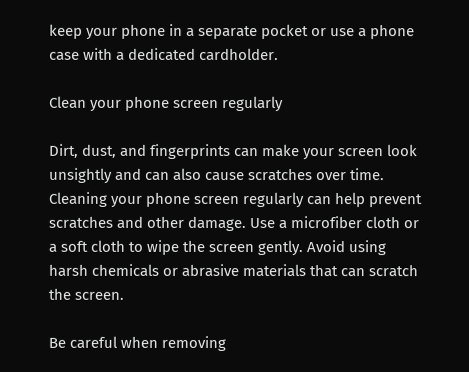keep your phone in a separate pocket or use a phone case with a dedicated cardholder.

Clean your phone screen regularly

Dirt, dust, and fingerprints can make your screen look unsightly and can also cause scratches over time. Cleaning your phone screen regularly can help prevent scratches and other damage. Use a microfiber cloth or a soft cloth to wipe the screen gently. Avoid using harsh chemicals or abrasive materials that can scratch the screen.

Be careful when removing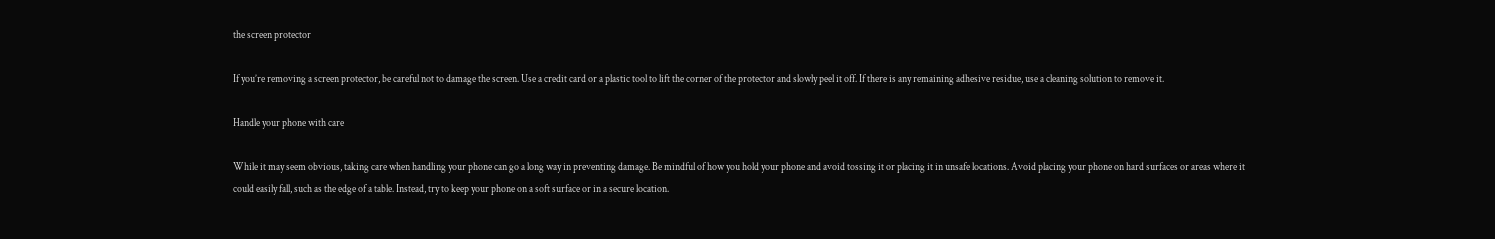the screen protector

If you’re removing a screen protector, be careful not to damage the screen. Use a credit card or a plastic tool to lift the corner of the protector and slowly peel it off. If there is any remaining adhesive residue, use a cleaning solution to remove it.

Handle your phone with care

While it may seem obvious, taking care when handling your phone can go a long way in preventing damage. Be mindful of how you hold your phone and avoid tossing it or placing it in unsafe locations. Avoid placing your phone on hard surfaces or areas where it could easily fall, such as the edge of a table. Instead, try to keep your phone on a soft surface or in a secure location.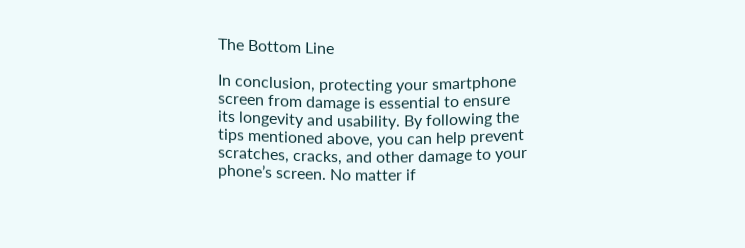The Bottom Line

In conclusion, protecting your smartphone screen from damage is essential to ensure its longevity and usability. By following the tips mentioned above, you can help prevent scratches, cracks, and other damage to your phone’s screen. No matter if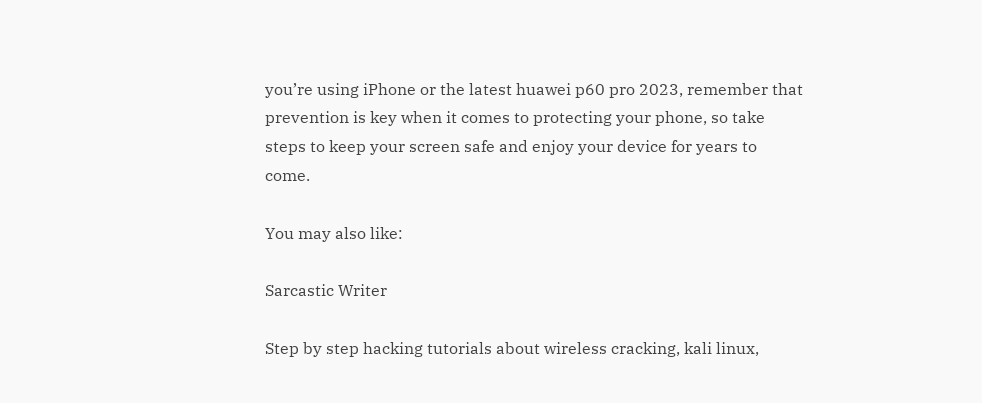you’re using iPhone or the latest huawei p60 pro 2023, remember that prevention is key when it comes to protecting your phone, so take steps to keep your screen safe and enjoy your device for years to come.

You may also like:

Sarcastic Writer

Step by step hacking tutorials about wireless cracking, kali linux,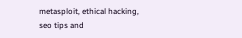metasploit, ethical hacking, seo tips and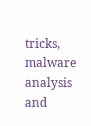tricks, malware analysis and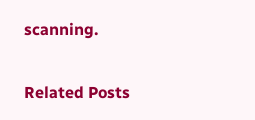scanning.

Related Posts